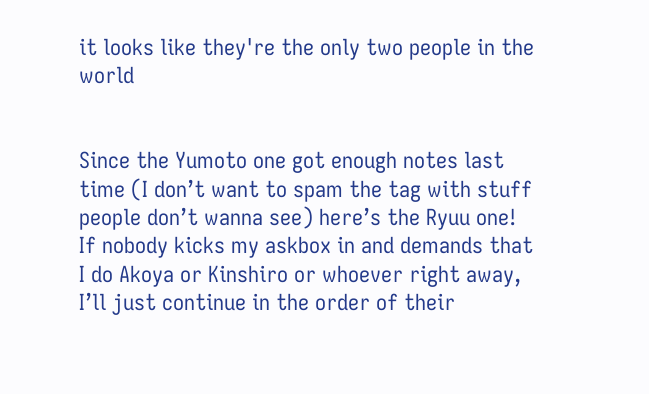it looks like they're the only two people in the world


Since the Yumoto one got enough notes last time (I don’t want to spam the tag with stuff people don’t wanna see) here’s the Ryuu one! If nobody kicks my askbox in and demands that I do Akoya or Kinshiro or whoever right away, I’ll just continue in the order of their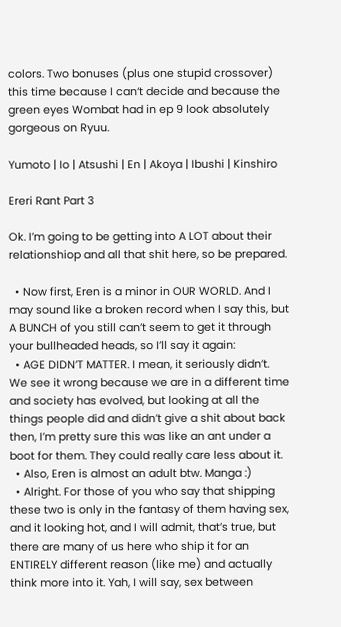colors. Two bonuses (plus one stupid crossover) this time because I can‘t decide and because the green eyes Wombat had in ep 9 look absolutely gorgeous on Ryuu.

Yumoto | Io | Atsushi | En | Akoya | Ibushi | Kinshiro

Ereri Rant Part 3

Ok. I’m going to be getting into A LOT about their relationshiop and all that shit here, so be prepared.

  • Now first, Eren is a minor in OUR WORLD. And I may sound like a broken record when I say this, but A BUNCH of you still can’t seem to get it through your bullheaded heads, so I’ll say it again:
  • AGE DIDN’T MATTER. I mean, it seriously didn’t. We see it wrong because we are in a different time and society has evolved, but looking at all the things people did and didn’t give a shit about back then, I’m pretty sure this was like an ant under a boot for them. They could really care less about it.
  • Also, Eren is almost an adult btw. Manga :)
  • Alright. For those of you who say that shipping these two is only in the fantasy of them having sex, and it looking hot, and I will admit, that’s true, but there are many of us here who ship it for an ENTIRELY different reason (like me) and actually think more into it. Yah, I will say, sex between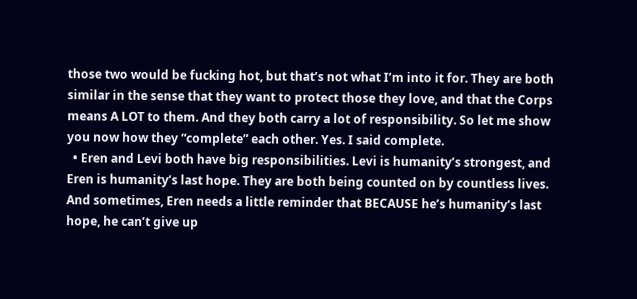those two would be fucking hot, but that’s not what I’m into it for. They are both similar in the sense that they want to protect those they love, and that the Corps means A LOT to them. And they both carry a lot of responsibility. So let me show you now how they “complete” each other. Yes. I said complete.
  • Eren and Levi both have big responsibilities. Levi is humanity’s strongest, and Eren is humanity’s last hope. They are both being counted on by countless lives. And sometimes, Eren needs a little reminder that BECAUSE he’s humanity’s last hope, he can’t give up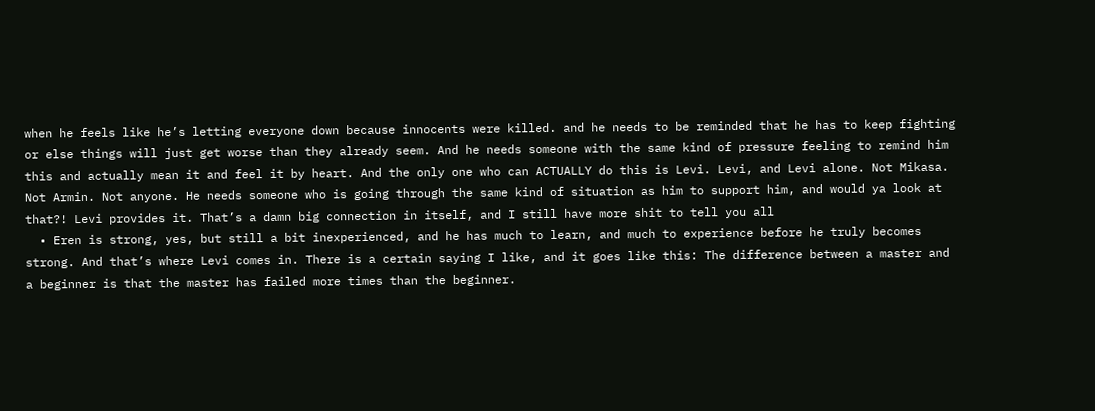when he feels like he’s letting everyone down because innocents were killed. and he needs to be reminded that he has to keep fighting or else things will just get worse than they already seem. And he needs someone with the same kind of pressure feeling to remind him this and actually mean it and feel it by heart. And the only one who can ACTUALLY do this is Levi. Levi, and Levi alone. Not Mikasa. Not Armin. Not anyone. He needs someone who is going through the same kind of situation as him to support him, and would ya look at that?! Levi provides it. That’s a damn big connection in itself, and I still have more shit to tell you all
  • Eren is strong, yes, but still a bit inexperienced, and he has much to learn, and much to experience before he truly becomes strong. And that’s where Levi comes in. There is a certain saying I like, and it goes like this: The difference between a master and a beginner is that the master has failed more times than the beginner.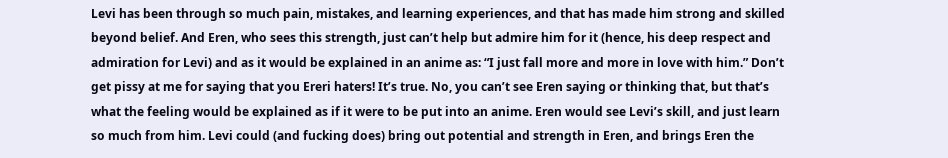Levi has been through so much pain, mistakes, and learning experiences, and that has made him strong and skilled beyond belief. And Eren, who sees this strength, just can’t help but admire him for it (hence, his deep respect and admiration for Levi) and as it would be explained in an anime as: “I just fall more and more in love with him.” Don’t get pissy at me for saying that you Ereri haters! It’s true. No, you can’t see Eren saying or thinking that, but that’s what the feeling would be explained as if it were to be put into an anime. Eren would see Levi’s skill, and just learn so much from him. Levi could (and fucking does) bring out potential and strength in Eren, and brings Eren the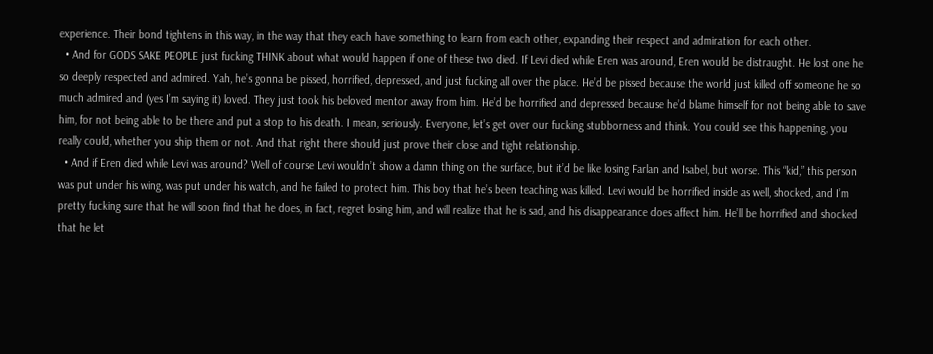experience. Their bond tightens in this way, in the way that they each have something to learn from each other, expanding their respect and admiration for each other.
  • And for GODS SAKE PEOPLE just fucking THINK about what would happen if one of these two died. If Levi died while Eren was around, Eren would be distraught. He lost one he so deeply respected and admired. Yah, he’s gonna be pissed, horrified, depressed, and just fucking all over the place. He’d be pissed because the world just killed off someone he so much admired and (yes I’m saying it) loved. They just took his beloved mentor away from him. He’d be horrified and depressed because he’d blame himself for not being able to save him, for not being able to be there and put a stop to his death. I mean, seriously. Everyone, let’s get over our fucking stubborness and think. You could see this happening, you really could, whether you ship them or not. And that right there should just prove their close and tight relationship.
  • And if Eren died while Levi was around? Well of course Levi wouldn’t show a damn thing on the surface, but it’d be like losing Farlan and Isabel, but worse. This “kid,” this person was put under his wing, was put under his watch, and he failed to protect him. This boy that he’s been teaching was killed. Levi would be horrified inside as well, shocked, and I’m pretty fucking sure that he will soon find that he does, in fact, regret losing him, and will realize that he is sad, and his disappearance does affect him. He’ll be horrified and shocked that he let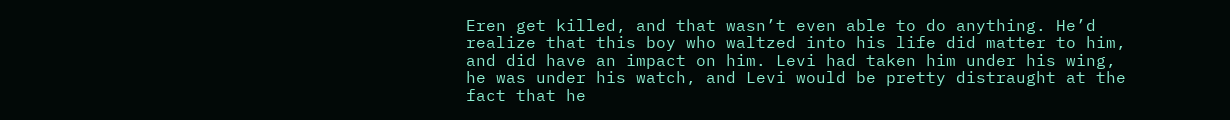Eren get killed, and that wasn’t even able to do anything. He’d realize that this boy who waltzed into his life did matter to him, and did have an impact on him. Levi had taken him under his wing, he was under his watch, and Levi would be pretty distraught at the fact that he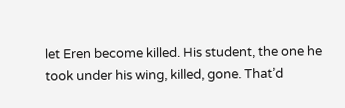let Eren become killed. His student, the one he took under his wing, killed, gone. That’d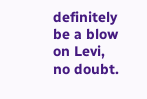definitely be a blow on Levi, no doubt.